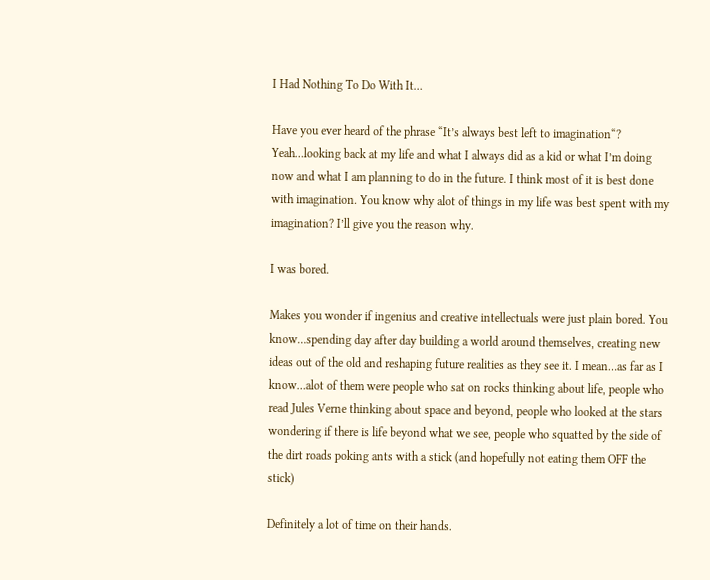I Had Nothing To Do With It…

Have you ever heard of the phrase “It’s always best left to imagination“? Yeah…looking back at my life and what I always did as a kid or what I’m doing now and what I am planning to do in the future. I think most of it is best done with imagination. You know why alot of things in my life was best spent with my imagination? I’ll give you the reason why.

I was bored.

Makes you wonder if ingenius and creative intellectuals were just plain bored. You know…spending day after day building a world around themselves, creating new ideas out of the old and reshaping future realities as they see it. I mean…as far as I know…alot of them were people who sat on rocks thinking about life, people who read Jules Verne thinking about space and beyond, people who looked at the stars wondering if there is life beyond what we see, people who squatted by the side of the dirt roads poking ants with a stick (and hopefully not eating them OFF the stick)

Definitely a lot of time on their hands.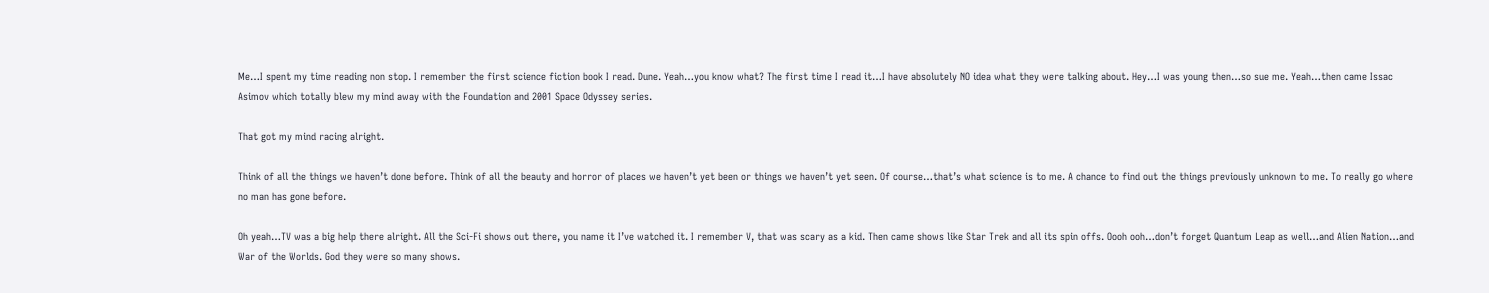Me…I spent my time reading non stop. I remember the first science fiction book I read. Dune. Yeah…you know what? The first time I read it…I have absolutely NO idea what they were talking about. Hey…I was young then…so sue me. Yeah…then came Issac Asimov which totally blew my mind away with the Foundation and 2001 Space Odyssey series.

That got my mind racing alright.

Think of all the things we haven’t done before. Think of all the beauty and horror of places we haven’t yet been or things we haven’t yet seen. Of course…that’s what science is to me. A chance to find out the things previously unknown to me. To really go where no man has gone before.

Oh yeah…TV was a big help there alright. All the Sci-Fi shows out there, you name it I’ve watched it. I remember V, that was scary as a kid. Then came shows like Star Trek and all its spin offs. Oooh ooh…don’t forget Quantum Leap as well…and Alien Nation…and War of the Worlds. God they were so many shows.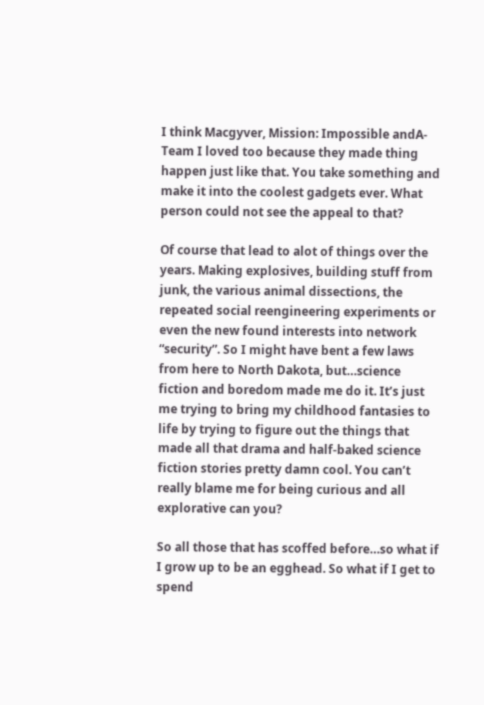I think Macgyver, Mission: Impossible andA-Team I loved too because they made thing happen just like that. You take something and make it into the coolest gadgets ever. What person could not see the appeal to that?

Of course that lead to alot of things over the years. Making explosives, building stuff from junk, the various animal dissections, the repeated social reengineering experiments or even the new found interests into network “security”. So I might have bent a few laws from here to North Dakota, but…science fiction and boredom made me do it. It’s just me trying to bring my childhood fantasies to life by trying to figure out the things that made all that drama and half-baked science fiction stories pretty damn cool. You can’t really blame me for being curious and all explorative can you?

So all those that has scoffed before…so what if I grow up to be an egghead. So what if I get to spend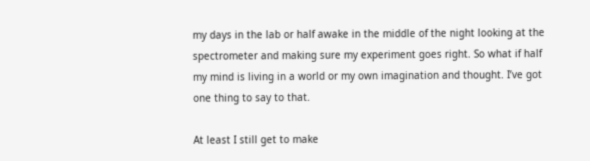my days in the lab or half awake in the middle of the night looking at the spectrometer and making sure my experiment goes right. So what if half my mind is living in a world or my own imagination and thought. I’ve got one thing to say to that.

At least I still get to make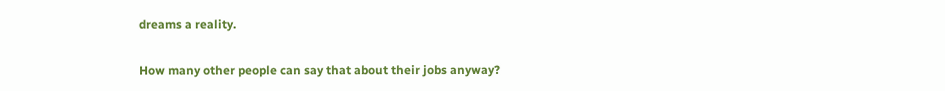dreams a reality.

How many other people can say that about their jobs anyway?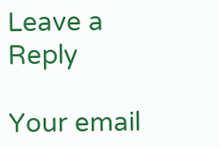Leave a Reply

Your email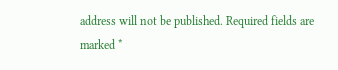address will not be published. Required fields are marked *